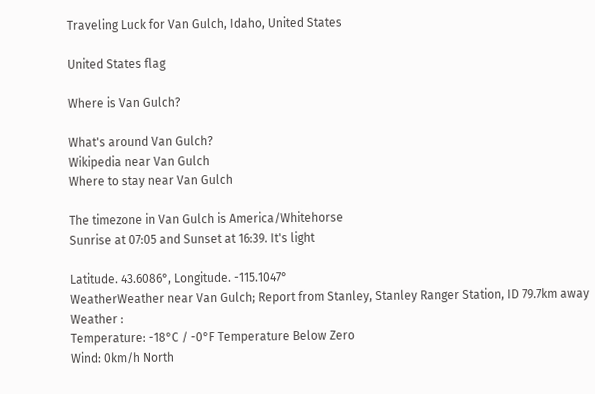Traveling Luck for Van Gulch, Idaho, United States

United States flag

Where is Van Gulch?

What's around Van Gulch?
Wikipedia near Van Gulch
Where to stay near Van Gulch

The timezone in Van Gulch is America/Whitehorse
Sunrise at 07:05 and Sunset at 16:39. It's light

Latitude. 43.6086°, Longitude. -115.1047°
WeatherWeather near Van Gulch; Report from Stanley, Stanley Ranger Station, ID 79.7km away
Weather :
Temperature: -18°C / -0°F Temperature Below Zero
Wind: 0km/h North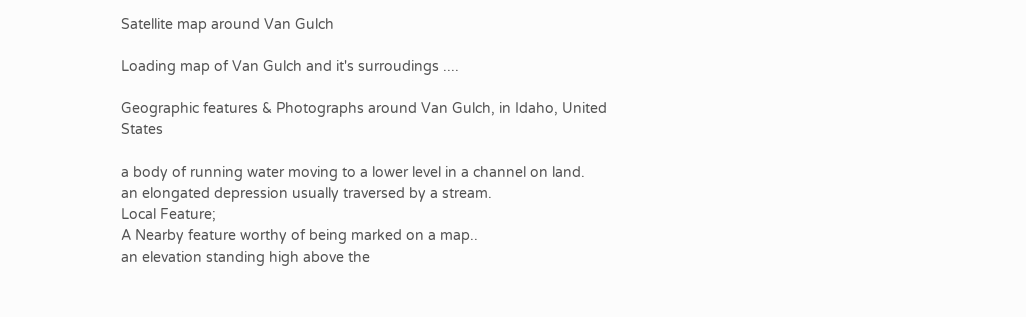Satellite map around Van Gulch

Loading map of Van Gulch and it's surroudings ....

Geographic features & Photographs around Van Gulch, in Idaho, United States

a body of running water moving to a lower level in a channel on land.
an elongated depression usually traversed by a stream.
Local Feature;
A Nearby feature worthy of being marked on a map..
an elevation standing high above the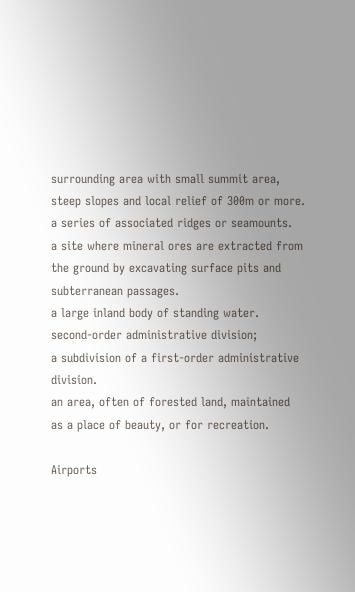surrounding area with small summit area, steep slopes and local relief of 300m or more.
a series of associated ridges or seamounts.
a site where mineral ores are extracted from the ground by excavating surface pits and subterranean passages.
a large inland body of standing water.
second-order administrative division;
a subdivision of a first-order administrative division.
an area, often of forested land, maintained as a place of beauty, or for recreation.

Airports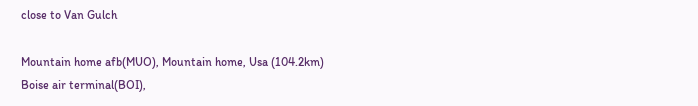close to Van Gulch

Mountain home afb(MUO), Mountain home, Usa (104.2km)
Boise air terminal(BOI),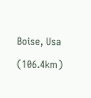Boise, Usa (106.4km)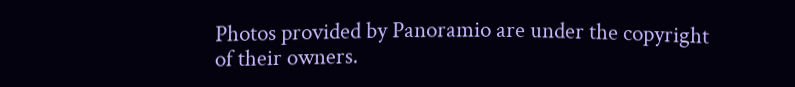Photos provided by Panoramio are under the copyright of their owners.